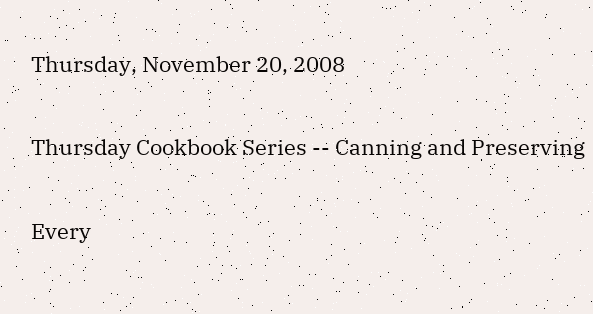Thursday, November 20, 2008

Thursday Cookbook Series -- Canning and Preserving

Every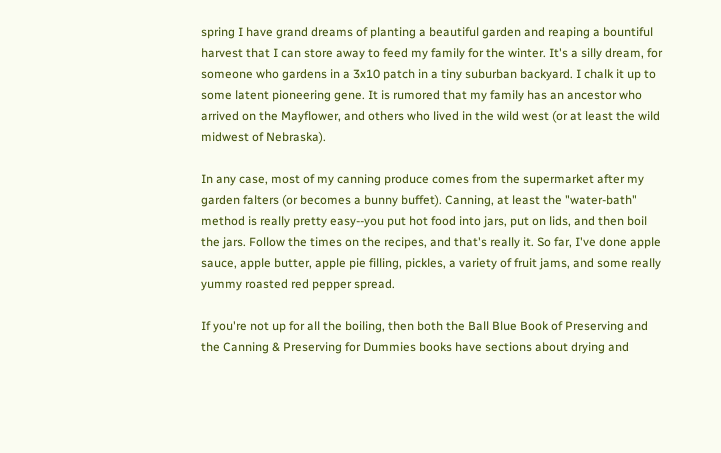spring I have grand dreams of planting a beautiful garden and reaping a bountiful harvest that I can store away to feed my family for the winter. It's a silly dream, for someone who gardens in a 3x10 patch in a tiny suburban backyard. I chalk it up to some latent pioneering gene. It is rumored that my family has an ancestor who arrived on the Mayflower, and others who lived in the wild west (or at least the wild midwest of Nebraska).

In any case, most of my canning produce comes from the supermarket after my garden falters (or becomes a bunny buffet). Canning, at least the "water-bath" method is really pretty easy--you put hot food into jars, put on lids, and then boil the jars. Follow the times on the recipes, and that's really it. So far, I've done apple sauce, apple butter, apple pie filling, pickles, a variety of fruit jams, and some really yummy roasted red pepper spread.

If you're not up for all the boiling, then both the Ball Blue Book of Preserving and the Canning & Preserving for Dummies books have sections about drying and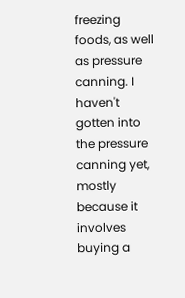freezing foods, as well as pressure canning. I haven't gotten into the pressure canning yet, mostly because it involves buying a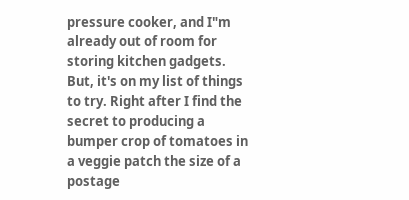pressure cooker, and I"m already out of room for storing kitchen gadgets. But, it's on my list of things to try. Right after I find the secret to producing a bumper crop of tomatoes in a veggie patch the size of a postage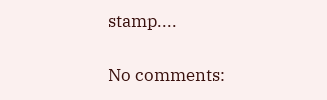stamp....

No comments: